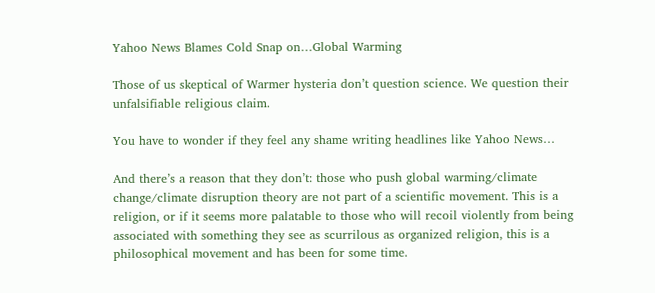Yahoo News Blames Cold Snap on…Global Warming

Those of us skeptical of Warmer hysteria don’t question science. We question their unfalsifiable religious claim.

You have to wonder if they feel any shame writing headlines like Yahoo News…

And there’s a reason that they don’t: those who push global warming/climate change/climate disruption theory are not part of a scientific movement. This is a religion, or if it seems more palatable to those who will recoil violently from being associated with something they see as scurrilous as organized religion, this is a philosophical movement and has been for some time.